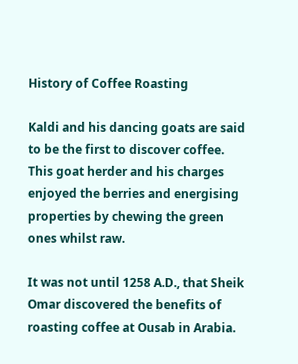History of Coffee Roasting

Kaldi and his dancing goats are said to be the first to discover coffee. This goat herder and his charges enjoyed the berries and energising properties by chewing the green ones whilst raw.

It was not until 1258 A.D., that Sheik Omar discovered the benefits of roasting coffee at Ousab in Arabia.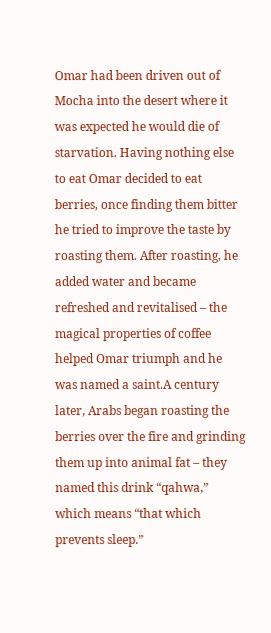Omar had been driven out of Mocha into the desert where it was expected he would die of starvation. Having nothing else to eat Omar decided to eat berries, once finding them bitter he tried to improve the taste by roasting them. After roasting, he added water and became refreshed and revitalised – the magical properties of coffee helped Omar triumph and he was named a saint.A century later, Arabs began roasting the berries over the fire and grinding them up into animal fat – they named this drink “qahwa,” which means “that which prevents sleep.”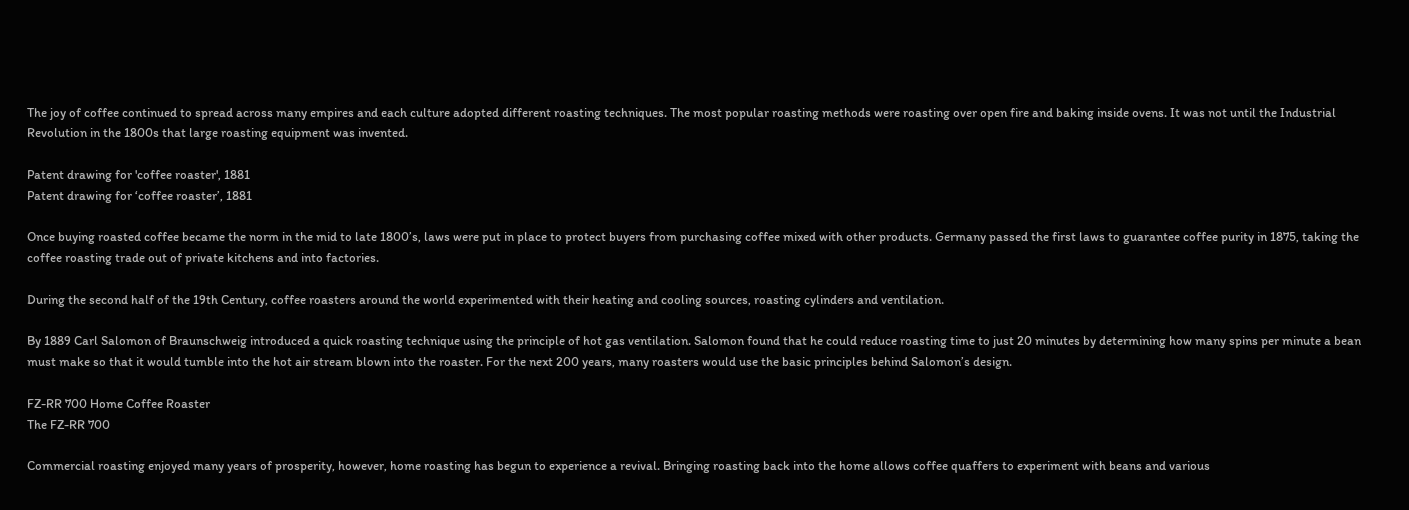The joy of coffee continued to spread across many empires and each culture adopted different roasting techniques. The most popular roasting methods were roasting over open fire and baking inside ovens. It was not until the Industrial Revolution in the 1800s that large roasting equipment was invented.

Patent drawing for 'coffee roaster', 1881
Patent drawing for ‘coffee roaster’, 1881

Once buying roasted coffee became the norm in the mid to late 1800’s, laws were put in place to protect buyers from purchasing coffee mixed with other products. Germany passed the first laws to guarantee coffee purity in 1875, taking the coffee roasting trade out of private kitchens and into factories.

During the second half of the 19th Century, coffee roasters around the world experimented with their heating and cooling sources, roasting cylinders and ventilation.

By 1889 Carl Salomon of Braunschweig introduced a quick roasting technique using the principle of hot gas ventilation. Salomon found that he could reduce roasting time to just 20 minutes by determining how many spins per minute a bean must make so that it would tumble into the hot air stream blown into the roaster. For the next 200 years, many roasters would use the basic principles behind Salomon’s design.

FZ-RR 700 Home Coffee Roaster
The FZ-RR 700

Commercial roasting enjoyed many years of prosperity, however, home roasting has begun to experience a revival. Bringing roasting back into the home allows coffee quaffers to experiment with beans and various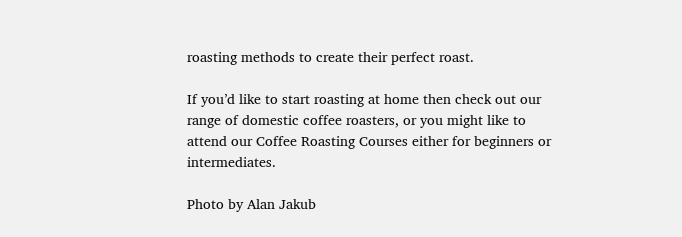roasting methods to create their perfect roast.

If you’d like to start roasting at home then check out our range of domestic coffee roasters, or you might like to attend our Coffee Roasting Courses either for beginners or intermediates.

Photo by Alan Jakub